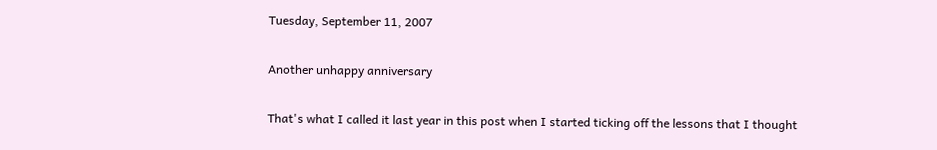Tuesday, September 11, 2007

Another unhappy anniversary

That's what I called it last year in this post when I started ticking off the lessons that I thought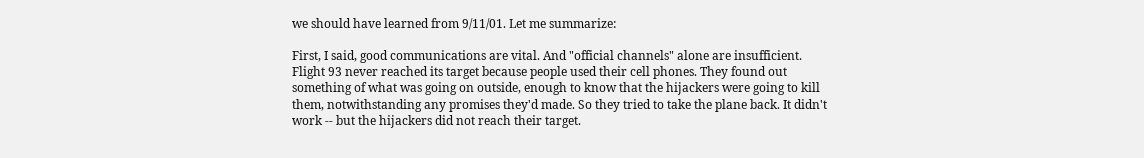we should have learned from 9/11/01. Let me summarize:

First, I said, good communications are vital. And "official channels" alone are insufficient. Flight 93 never reached its target because people used their cell phones. They found out something of what was going on outside, enough to know that the hijackers were going to kill them, notwithstanding any promises they'd made. So they tried to take the plane back. It didn't work -- but the hijackers did not reach their target.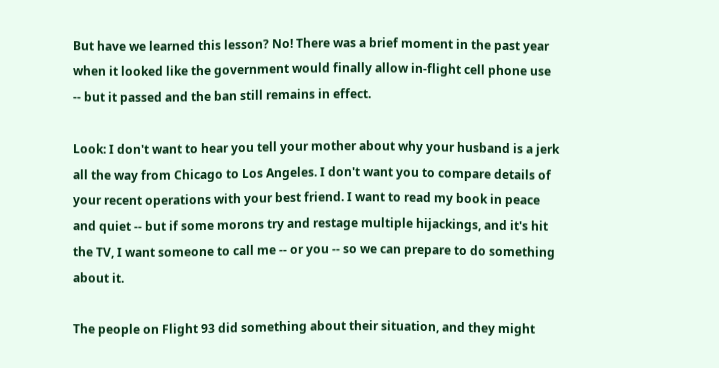But have we learned this lesson? No! There was a brief moment in the past year when it looked like the government would finally allow in-flight cell phone use -- but it passed and the ban still remains in effect.

Look: I don't want to hear you tell your mother about why your husband is a jerk all the way from Chicago to Los Angeles. I don't want you to compare details of your recent operations with your best friend. I want to read my book in peace and quiet -- but if some morons try and restage multiple hijackings, and it's hit the TV, I want someone to call me -- or you -- so we can prepare to do something about it.

The people on Flight 93 did something about their situation, and they might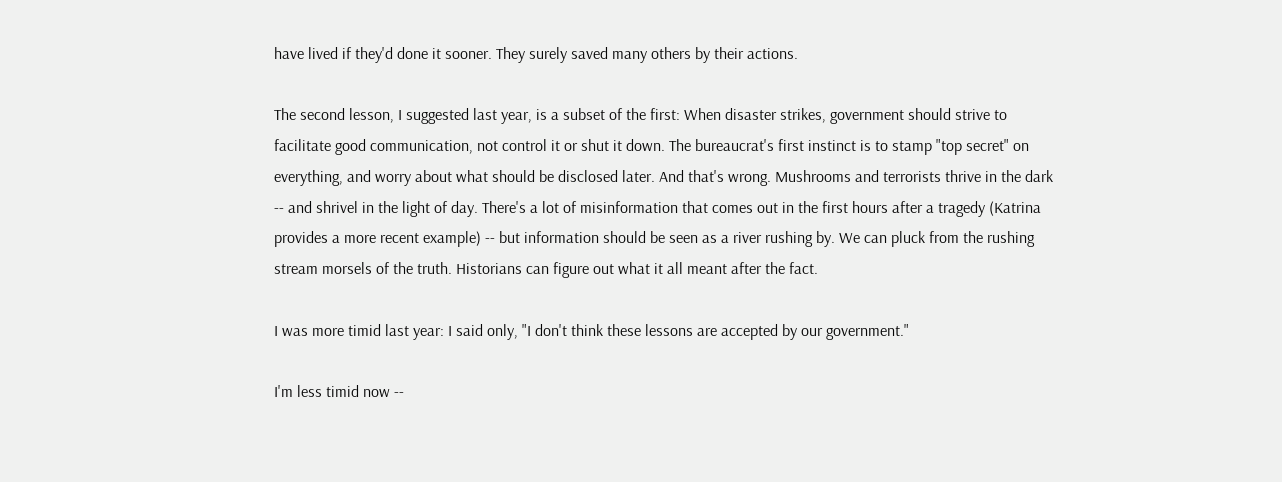have lived if they'd done it sooner. They surely saved many others by their actions.

The second lesson, I suggested last year, is a subset of the first: When disaster strikes, government should strive to facilitate good communication, not control it or shut it down. The bureaucrat's first instinct is to stamp "top secret" on everything, and worry about what should be disclosed later. And that's wrong. Mushrooms and terrorists thrive in the dark -- and shrivel in the light of day. There's a lot of misinformation that comes out in the first hours after a tragedy (Katrina provides a more recent example) -- but information should be seen as a river rushing by. We can pluck from the rushing stream morsels of the truth. Historians can figure out what it all meant after the fact.

I was more timid last year: I said only, "I don't think these lessons are accepted by our government."

I'm less timid now --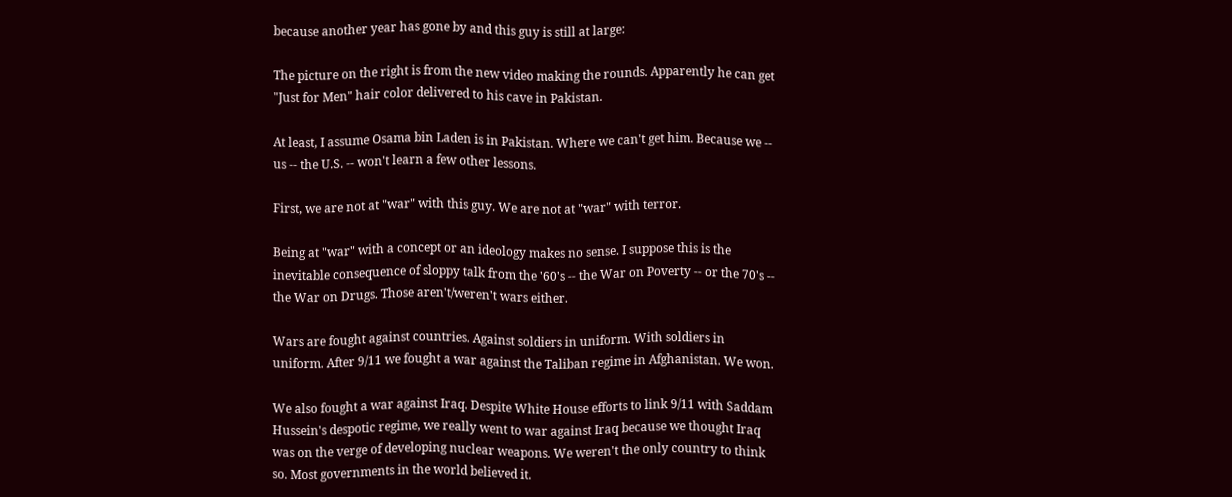because another year has gone by and this guy is still at large:

The picture on the right is from the new video making the rounds. Apparently he can get "Just for Men" hair color delivered to his cave in Pakistan.

At least, I assume Osama bin Laden is in Pakistan. Where we can't get him. Because we -- us -- the U.S. -- won't learn a few other lessons.

First, we are not at "war" with this guy. We are not at "war" with terror.

Being at "war" with a concept or an ideology makes no sense. I suppose this is the inevitable consequence of sloppy talk from the '60's -- the War on Poverty -- or the 70's -- the War on Drugs. Those aren't/weren't wars either.

Wars are fought against countries. Against soldiers in uniform. With soldiers in uniform. After 9/11 we fought a war against the Taliban regime in Afghanistan. We won.

We also fought a war against Iraq. Despite White House efforts to link 9/11 with Saddam Hussein's despotic regime, we really went to war against Iraq because we thought Iraq was on the verge of developing nuclear weapons. We weren't the only country to think so. Most governments in the world believed it.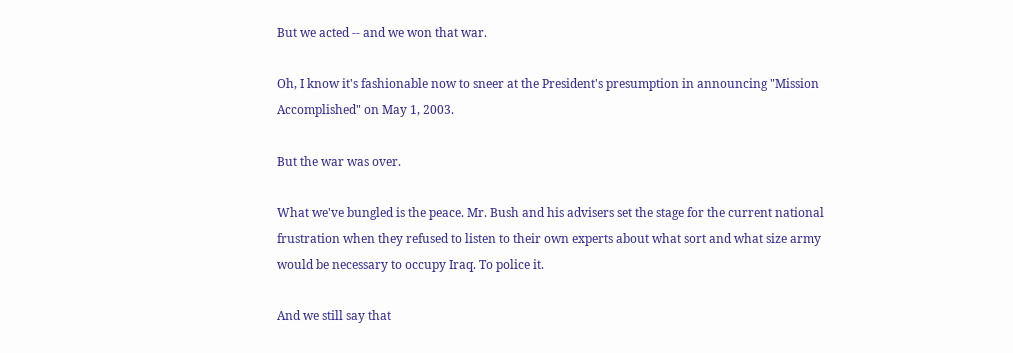But we acted -- and we won that war.

Oh, I know it's fashionable now to sneer at the President's presumption in announcing "Mission Accomplished" on May 1, 2003.

But the war was over.

What we've bungled is the peace. Mr. Bush and his advisers set the stage for the current national frustration when they refused to listen to their own experts about what sort and what size army would be necessary to occupy Iraq. To police it.

And we still say that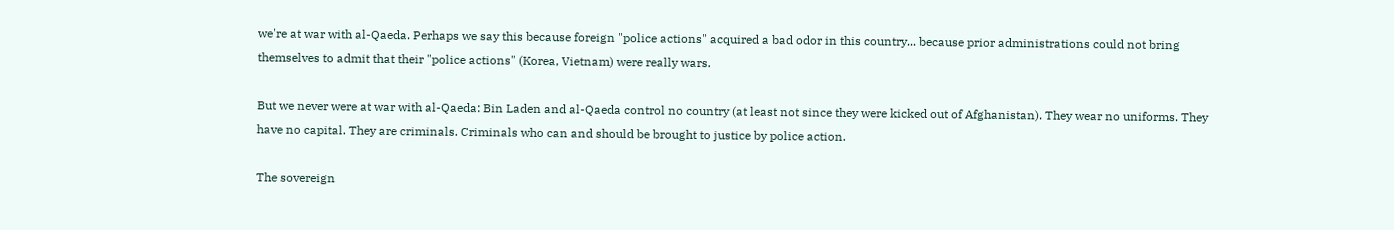we're at war with al-Qaeda. Perhaps we say this because foreign "police actions" acquired a bad odor in this country... because prior administrations could not bring themselves to admit that their "police actions" (Korea, Vietnam) were really wars.

But we never were at war with al-Qaeda: Bin Laden and al-Qaeda control no country (at least not since they were kicked out of Afghanistan). They wear no uniforms. They have no capital. They are criminals. Criminals who can and should be brought to justice by police action.

The sovereign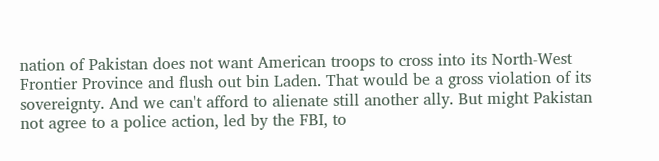nation of Pakistan does not want American troops to cross into its North-West Frontier Province and flush out bin Laden. That would be a gross violation of its sovereignty. And we can't afford to alienate still another ally. But might Pakistan not agree to a police action, led by the FBI, to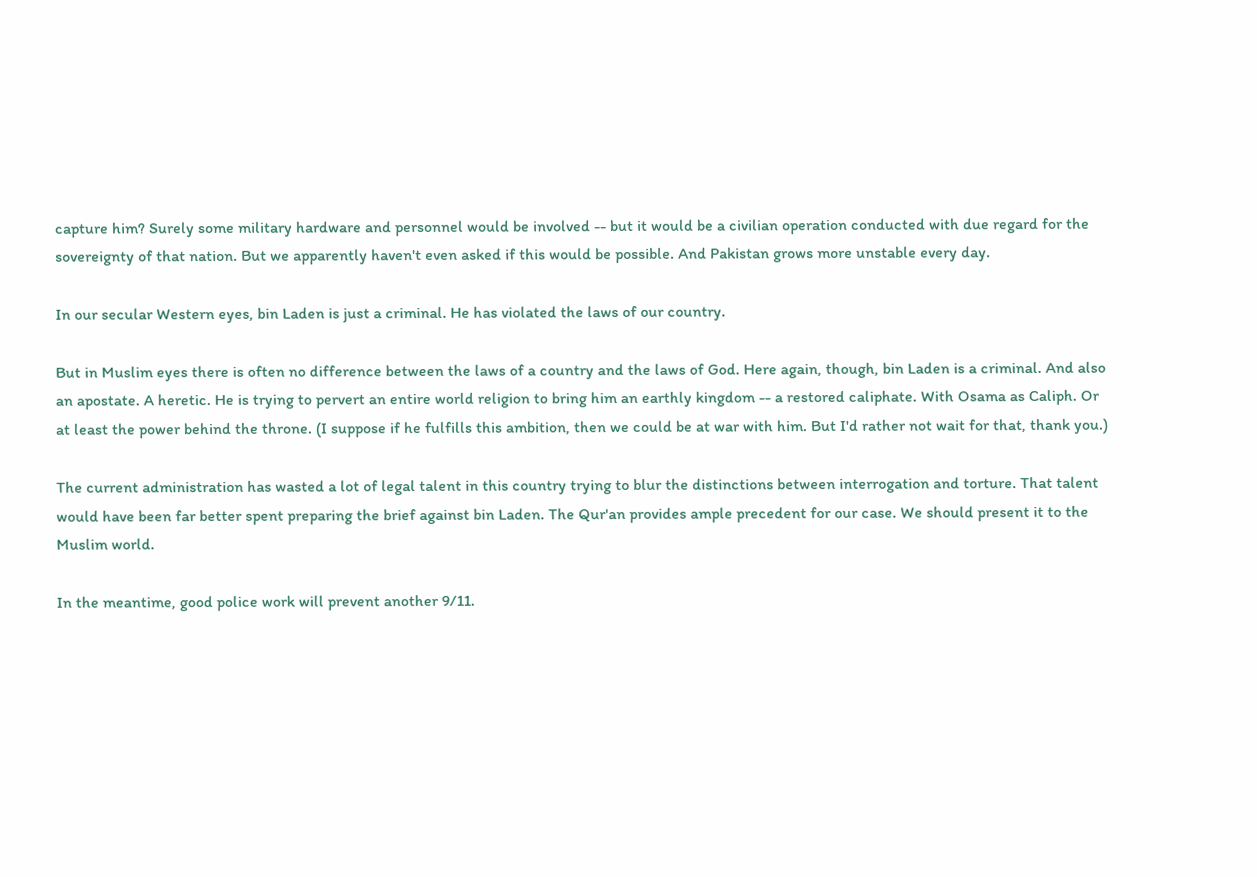capture him? Surely some military hardware and personnel would be involved -- but it would be a civilian operation conducted with due regard for the sovereignty of that nation. But we apparently haven't even asked if this would be possible. And Pakistan grows more unstable every day.

In our secular Western eyes, bin Laden is just a criminal. He has violated the laws of our country.

But in Muslim eyes there is often no difference between the laws of a country and the laws of God. Here again, though, bin Laden is a criminal. And also an apostate. A heretic. He is trying to pervert an entire world religion to bring him an earthly kingdom -- a restored caliphate. With Osama as Caliph. Or at least the power behind the throne. (I suppose if he fulfills this ambition, then we could be at war with him. But I'd rather not wait for that, thank you.)

The current administration has wasted a lot of legal talent in this country trying to blur the distinctions between interrogation and torture. That talent would have been far better spent preparing the brief against bin Laden. The Qur'an provides ample precedent for our case. We should present it to the Muslim world.

In the meantime, good police work will prevent another 9/11.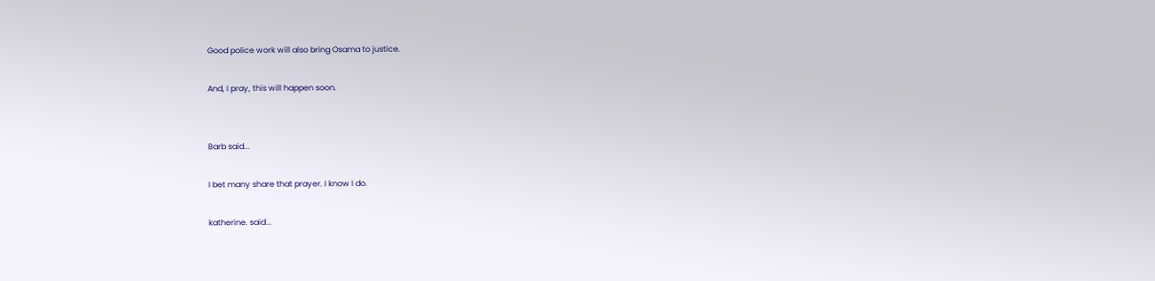Good police work will also bring Osama to justice.

And, I pray, this will happen soon.


Barb said...

I bet many share that prayer. I know I do.

katherine. said...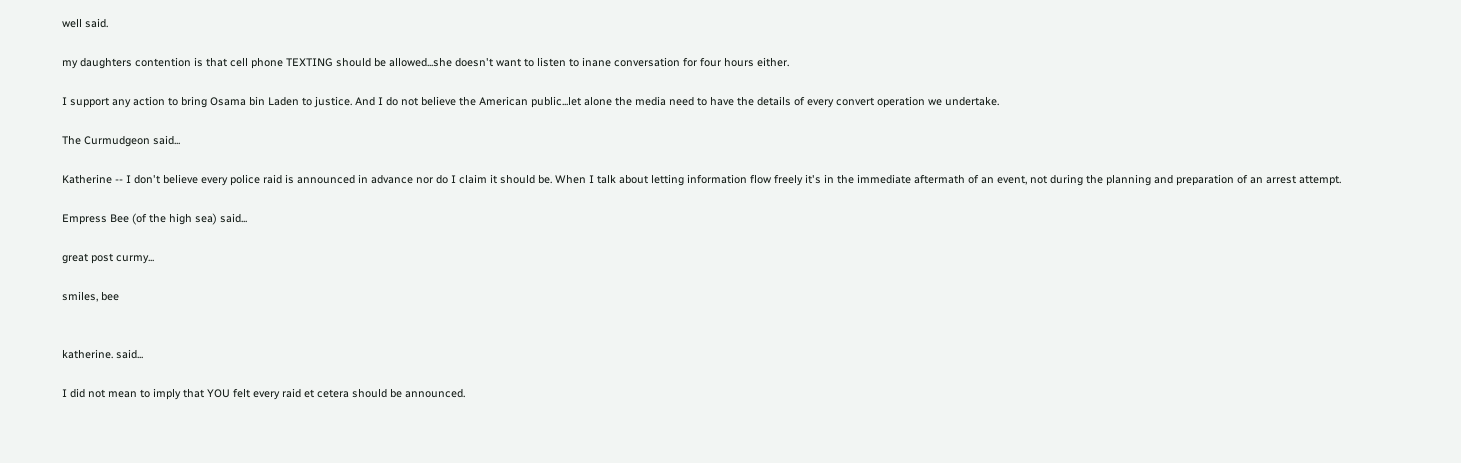well said.

my daughters contention is that cell phone TEXTING should be allowed...she doesn't want to listen to inane conversation for four hours either.

I support any action to bring Osama bin Laden to justice. And I do not believe the American public...let alone the media need to have the details of every convert operation we undertake.

The Curmudgeon said...

Katherine -- I don't believe every police raid is announced in advance nor do I claim it should be. When I talk about letting information flow freely it's in the immediate aftermath of an event, not during the planning and preparation of an arrest attempt.

Empress Bee (of the high sea) said...

great post curmy...

smiles, bee


katherine. said...

I did not mean to imply that YOU felt every raid et cetera should be announced.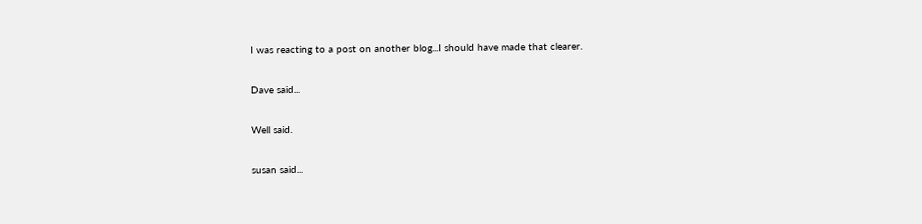I was reacting to a post on another blog...I should have made that clearer.

Dave said...

Well said.

susan said...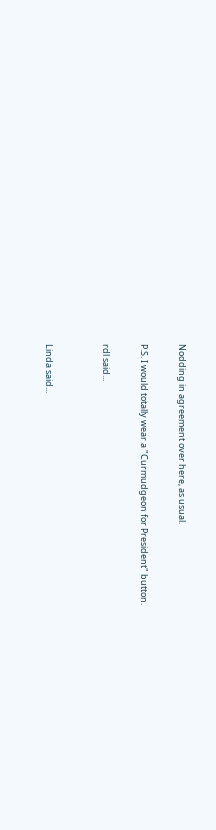Nodding in agreement over here, as usual.

P.S. I would totally wear a "Curmudgeon for President" button.

rdl said...


Linda said...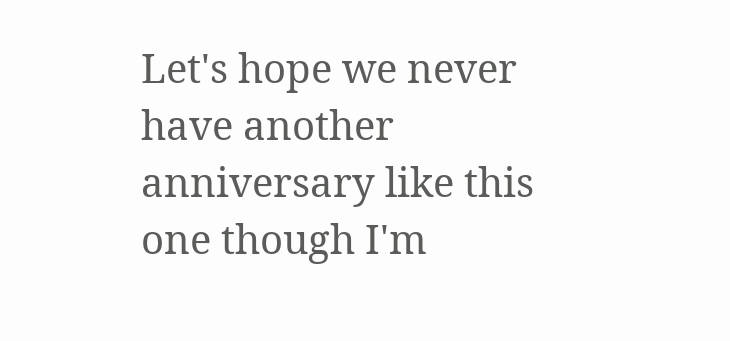Let's hope we never have another anniversary like this one though I'm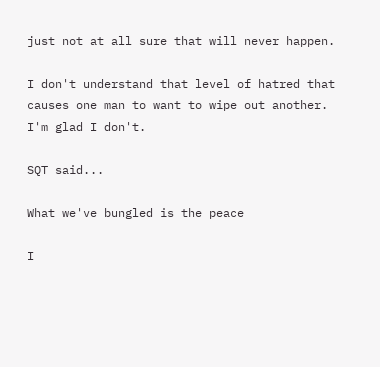just not at all sure that will never happen.

I don't understand that level of hatred that causes one man to want to wipe out another. I'm glad I don't.

SQT said...

What we've bungled is the peace

I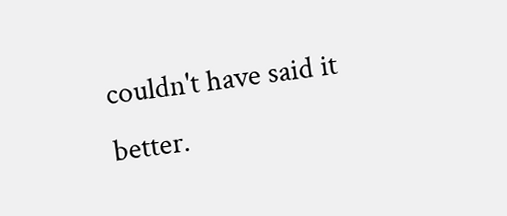couldn't have said it better.